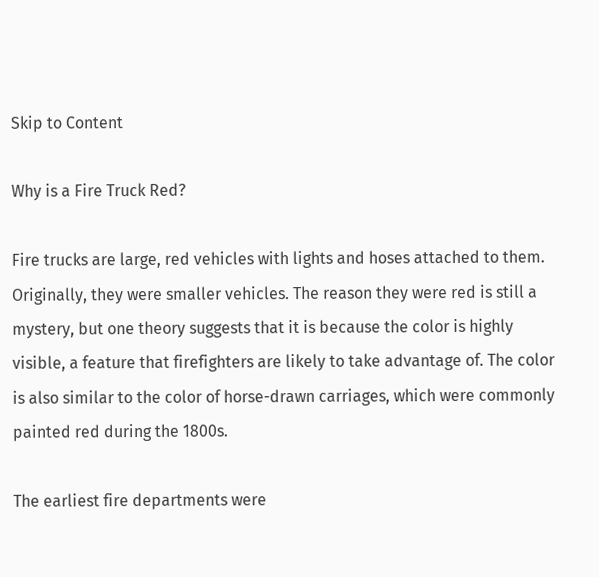Skip to Content

Why is a Fire Truck Red?

Fire trucks are large, red vehicles with lights and hoses attached to them. Originally, they were smaller vehicles. The reason they were red is still a mystery, but one theory suggests that it is because the color is highly visible, a feature that firefighters are likely to take advantage of. The color is also similar to the color of horse-drawn carriages, which were commonly painted red during the 1800s.

The earliest fire departments were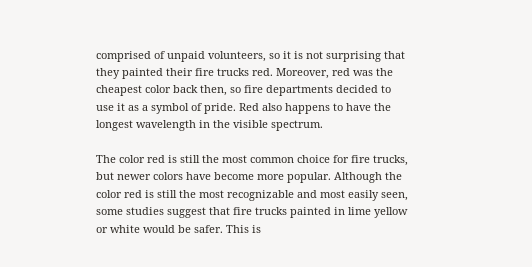comprised of unpaid volunteers, so it is not surprising that they painted their fire trucks red. Moreover, red was the cheapest color back then, so fire departments decided to use it as a symbol of pride. Red also happens to have the longest wavelength in the visible spectrum.

The color red is still the most common choice for fire trucks, but newer colors have become more popular. Although the color red is still the most recognizable and most easily seen, some studies suggest that fire trucks painted in lime yellow or white would be safer. This is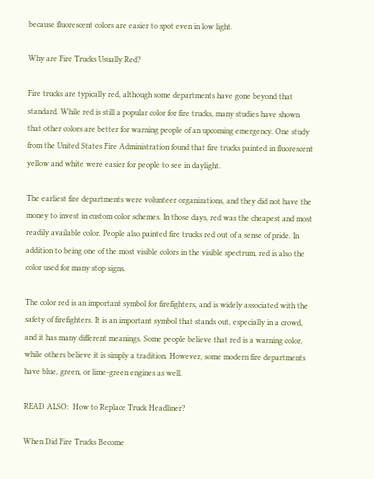because fluorescent colors are easier to spot even in low light.

Why are Fire Trucks Usually Red?

Fire trucks are typically red, although some departments have gone beyond that standard. While red is still a popular color for fire trucks, many studies have shown that other colors are better for warning people of an upcoming emergency. One study from the United States Fire Administration found that fire trucks painted in fluorescent yellow and white were easier for people to see in daylight.

The earliest fire departments were volunteer organizations, and they did not have the money to invest in custom color schemes. In those days, red was the cheapest and most readily available color. People also painted fire trucks red out of a sense of pride. In addition to being one of the most visible colors in the visible spectrum, red is also the color used for many stop signs.

The color red is an important symbol for firefighters, and is widely associated with the safety of firefighters. It is an important symbol that stands out, especially in a crowd, and it has many different meanings. Some people believe that red is a warning color, while others believe it is simply a tradition. However, some modern fire departments have blue, green, or lime-green engines as well.

READ ALSO:  How to Replace Truck Headliner?

When Did Fire Trucks Become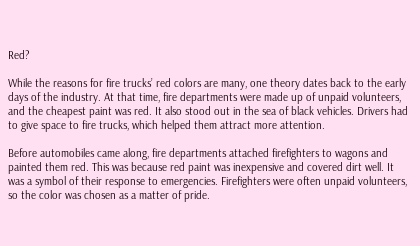Red?

While the reasons for fire trucks’ red colors are many, one theory dates back to the early days of the industry. At that time, fire departments were made up of unpaid volunteers, and the cheapest paint was red. It also stood out in the sea of black vehicles. Drivers had to give space to fire trucks, which helped them attract more attention.

Before automobiles came along, fire departments attached firefighters to wagons and painted them red. This was because red paint was inexpensive and covered dirt well. It was a symbol of their response to emergencies. Firefighters were often unpaid volunteers, so the color was chosen as a matter of pride.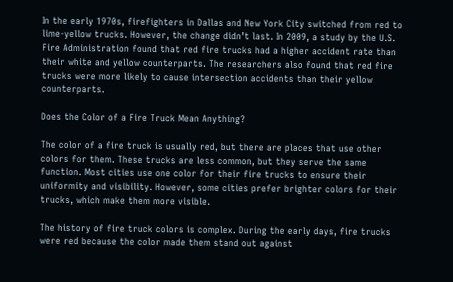In the early 1970s, firefighters in Dallas and New York City switched from red to lime-yellow trucks. However, the change didn’t last. In 2009, a study by the U.S. Fire Administration found that red fire trucks had a higher accident rate than their white and yellow counterparts. The researchers also found that red fire trucks were more likely to cause intersection accidents than their yellow counterparts.

Does the Color of a Fire Truck Mean Anything?

The color of a fire truck is usually red, but there are places that use other colors for them. These trucks are less common, but they serve the same function. Most cities use one color for their fire trucks to ensure their uniformity and visibility. However, some cities prefer brighter colors for their trucks, which make them more visible.

The history of fire truck colors is complex. During the early days, fire trucks were red because the color made them stand out against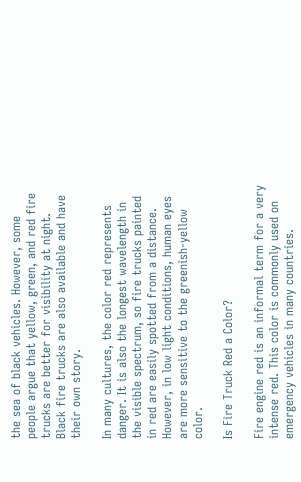the sea of black vehicles. However, some people argue that yellow, green, and red fire trucks are better for visibility at night. Black fire trucks are also available and have their own story.

In many cultures, the color red represents danger. It is also the longest wavelength in the visible spectrum, so fire trucks painted in red are easily spotted from a distance. However, in low light conditions, human eyes are more sensitive to the greenish-yellow color.

Is Fire Truck Red a Color?

Fire engine red is an informal term for a very intense red. This color is commonly used on emergency vehicles in many countries.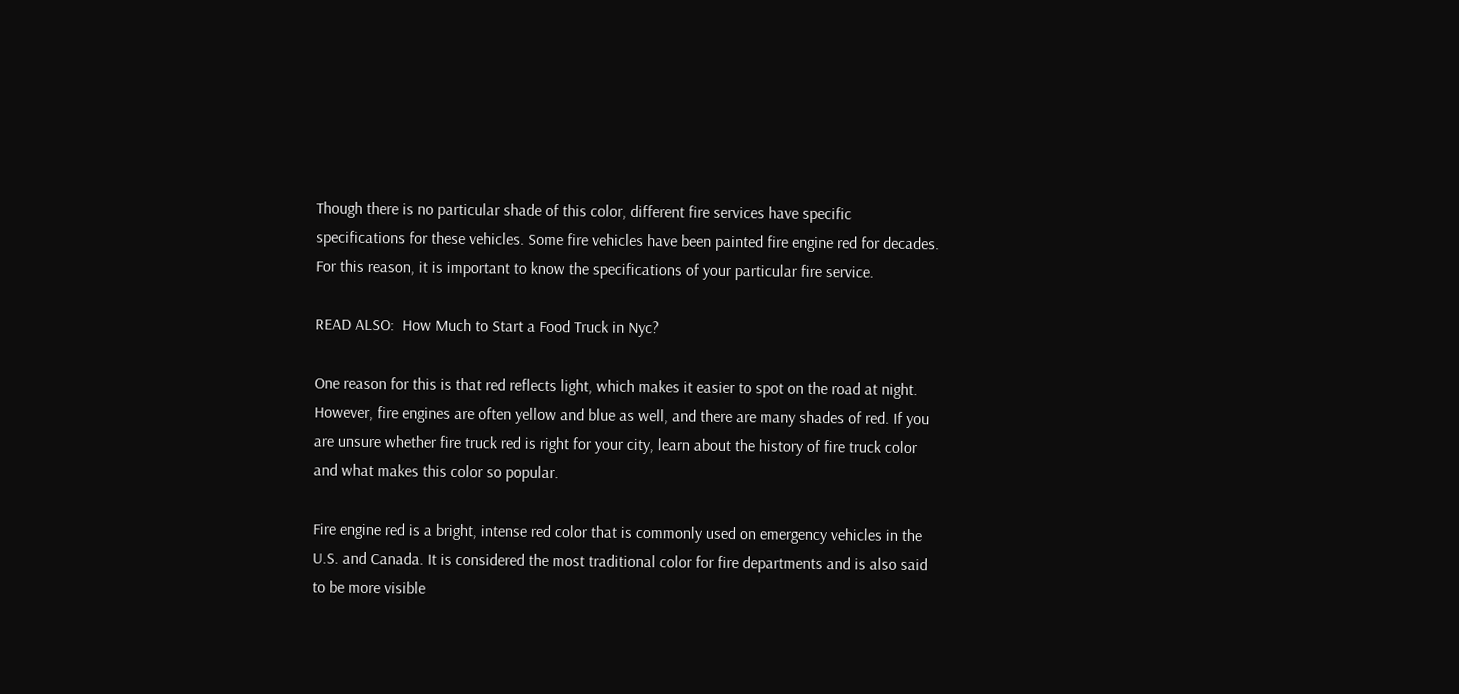Though there is no particular shade of this color, different fire services have specific specifications for these vehicles. Some fire vehicles have been painted fire engine red for decades. For this reason, it is important to know the specifications of your particular fire service.

READ ALSO:  How Much to Start a Food Truck in Nyc?

One reason for this is that red reflects light, which makes it easier to spot on the road at night. However, fire engines are often yellow and blue as well, and there are many shades of red. If you are unsure whether fire truck red is right for your city, learn about the history of fire truck color and what makes this color so popular.

Fire engine red is a bright, intense red color that is commonly used on emergency vehicles in the U.S. and Canada. It is considered the most traditional color for fire departments and is also said to be more visible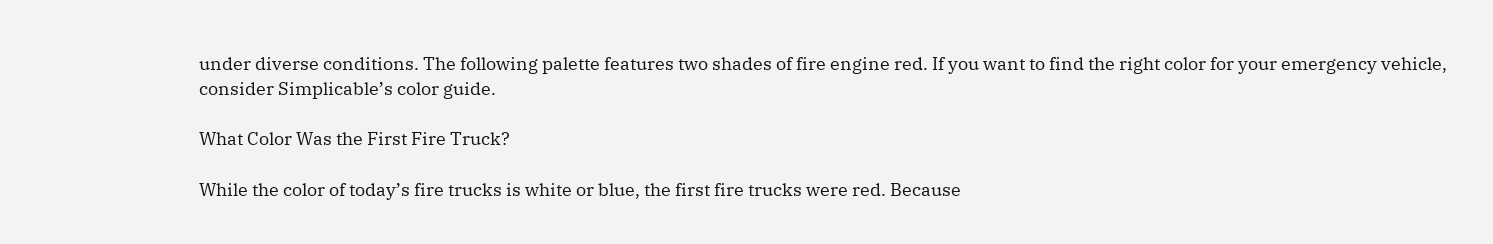under diverse conditions. The following palette features two shades of fire engine red. If you want to find the right color for your emergency vehicle, consider Simplicable’s color guide.

What Color Was the First Fire Truck?

While the color of today’s fire trucks is white or blue, the first fire trucks were red. Because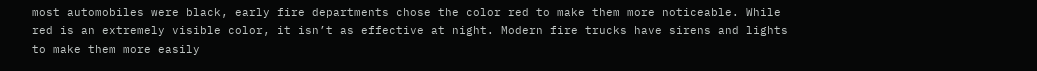most automobiles were black, early fire departments chose the color red to make them more noticeable. While red is an extremely visible color, it isn’t as effective at night. Modern fire trucks have sirens and lights to make them more easily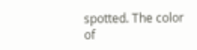spotted. The color of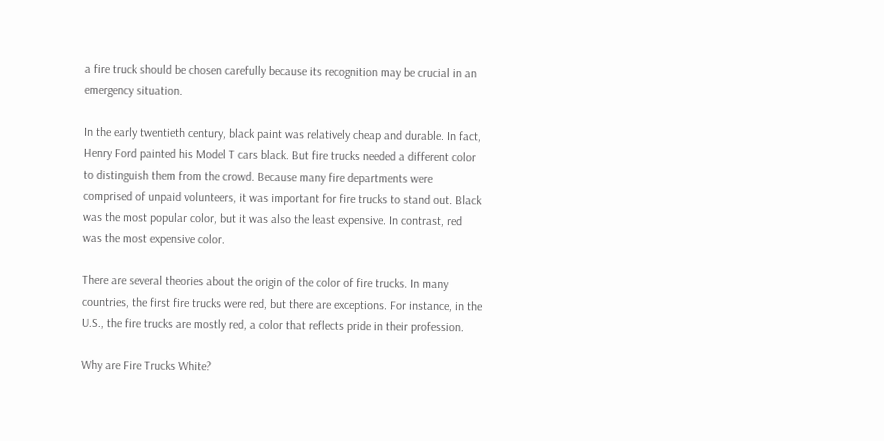a fire truck should be chosen carefully because its recognition may be crucial in an emergency situation.

In the early twentieth century, black paint was relatively cheap and durable. In fact, Henry Ford painted his Model T cars black. But fire trucks needed a different color to distinguish them from the crowd. Because many fire departments were comprised of unpaid volunteers, it was important for fire trucks to stand out. Black was the most popular color, but it was also the least expensive. In contrast, red was the most expensive color.

There are several theories about the origin of the color of fire trucks. In many countries, the first fire trucks were red, but there are exceptions. For instance, in the U.S., the fire trucks are mostly red, a color that reflects pride in their profession.

Why are Fire Trucks White?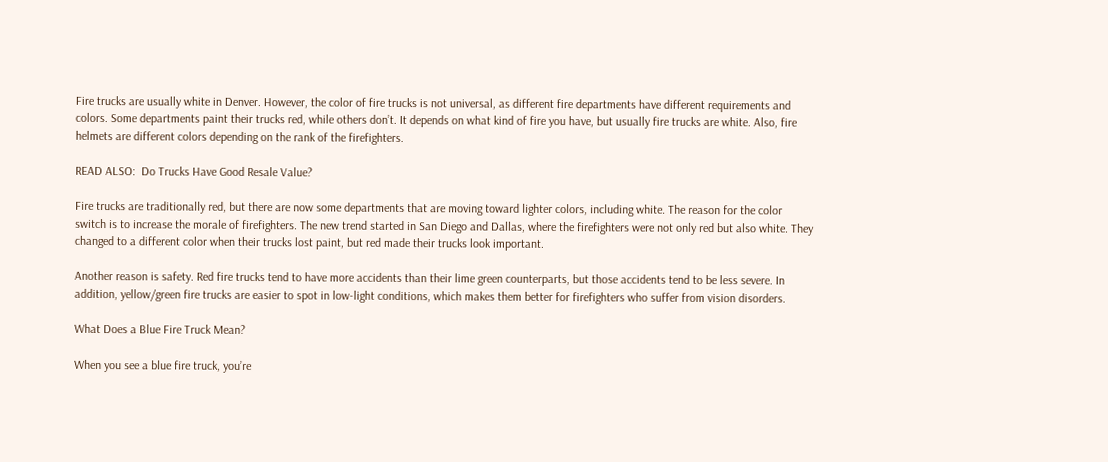Fire trucks are usually white in Denver. However, the color of fire trucks is not universal, as different fire departments have different requirements and colors. Some departments paint their trucks red, while others don’t. It depends on what kind of fire you have, but usually fire trucks are white. Also, fire helmets are different colors depending on the rank of the firefighters.

READ ALSO:  Do Trucks Have Good Resale Value?

Fire trucks are traditionally red, but there are now some departments that are moving toward lighter colors, including white. The reason for the color switch is to increase the morale of firefighters. The new trend started in San Diego and Dallas, where the firefighters were not only red but also white. They changed to a different color when their trucks lost paint, but red made their trucks look important.

Another reason is safety. Red fire trucks tend to have more accidents than their lime green counterparts, but those accidents tend to be less severe. In addition, yellow/green fire trucks are easier to spot in low-light conditions, which makes them better for firefighters who suffer from vision disorders.

What Does a Blue Fire Truck Mean?

When you see a blue fire truck, you’re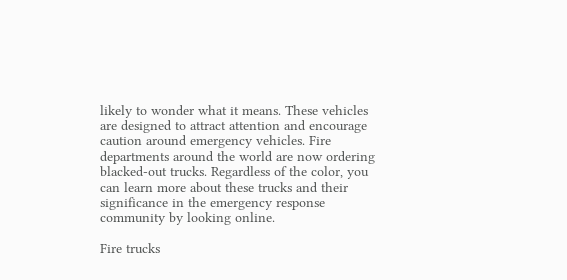likely to wonder what it means. These vehicles are designed to attract attention and encourage caution around emergency vehicles. Fire departments around the world are now ordering blacked-out trucks. Regardless of the color, you can learn more about these trucks and their significance in the emergency response community by looking online.

Fire trucks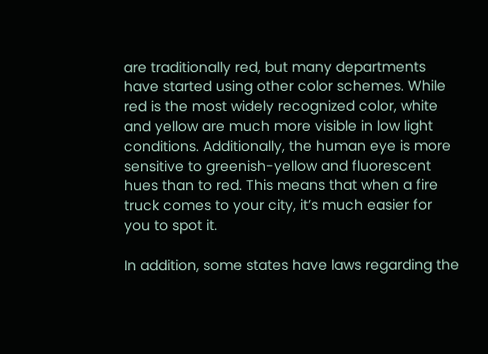are traditionally red, but many departments have started using other color schemes. While red is the most widely recognized color, white and yellow are much more visible in low light conditions. Additionally, the human eye is more sensitive to greenish-yellow and fluorescent hues than to red. This means that when a fire truck comes to your city, it’s much easier for you to spot it.

In addition, some states have laws regarding the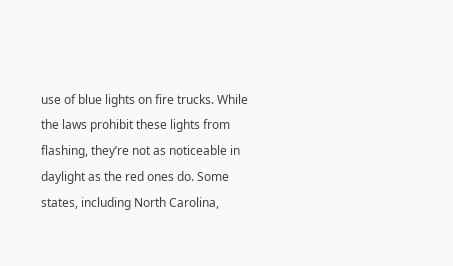use of blue lights on fire trucks. While the laws prohibit these lights from flashing, they’re not as noticeable in daylight as the red ones do. Some states, including North Carolina,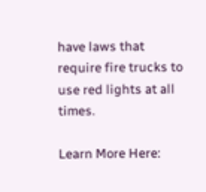have laws that require fire trucks to use red lights at all times.

Learn More Here: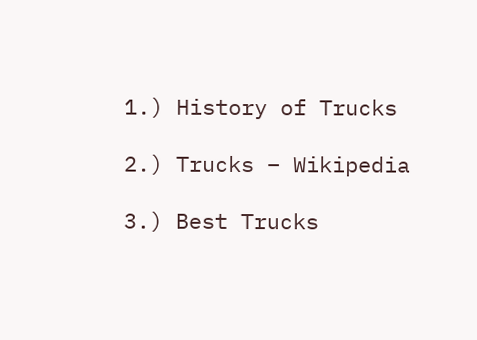1.) History of Trucks

2.) Trucks – Wikipedia

3.) Best Trucks